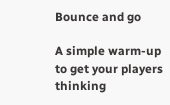Bounce and go

A simple warm-up to get your players thinking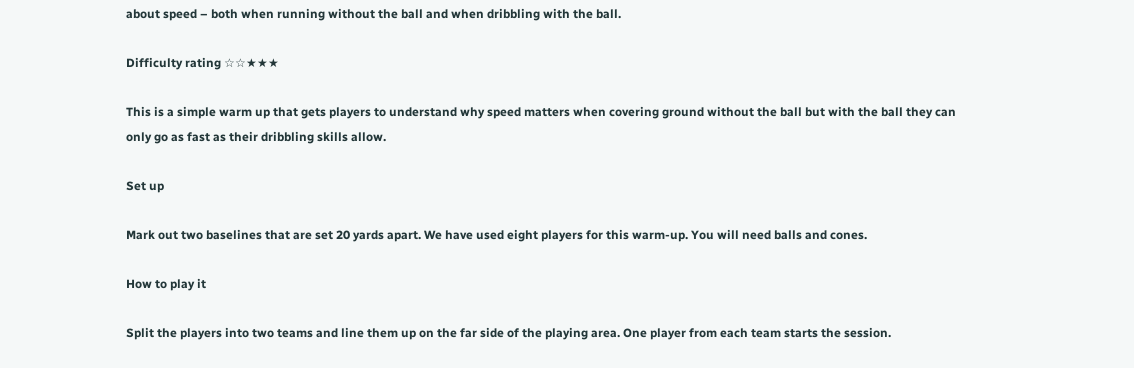about speed – both when running without the ball and when dribbling with the ball.

Difficulty rating ☆☆★★★

This is a simple warm up that gets players to understand why speed matters when covering ground without the ball but with the ball they can only go as fast as their dribbling skills allow.

Set up

Mark out two baselines that are set 20 yards apart. We have used eight players for this warm-up. You will need balls and cones.

How to play it

Split the players into two teams and line them up on the far side of the playing area. One player from each team starts the session.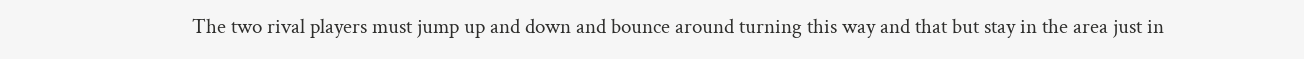The two rival players must jump up and down and bounce around turning this way and that but stay in the area just in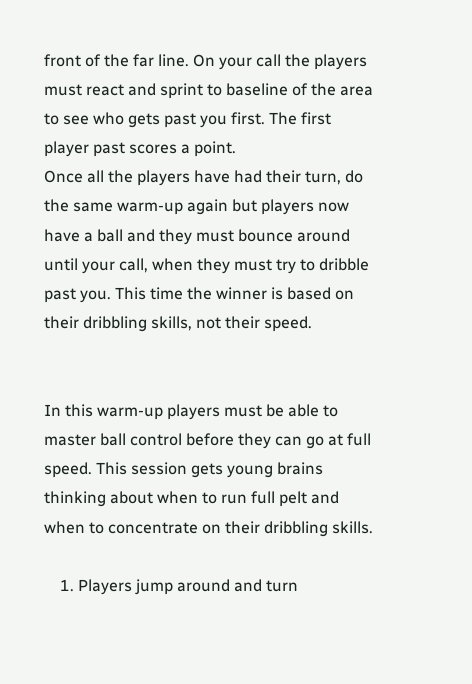front of the far line. On your call the players must react and sprint to baseline of the area to see who gets past you first. The first player past scores a point.
Once all the players have had their turn, do the same warm-up again but players now have a ball and they must bounce around until your call, when they must try to dribble past you. This time the winner is based on their dribbling skills, not their speed.


In this warm-up players must be able to master ball control before they can go at full speed. This session gets young brains thinking about when to run full pelt and when to concentrate on their dribbling skills.

    1. Players jump around and turn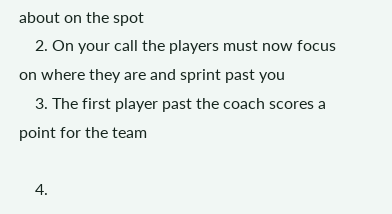about on the spot
    2. On your call the players must now focus on where they are and sprint past you
    3. The first player past the coach scores a point for the team

    4.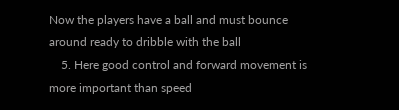Now the players have a ball and must bounce around ready to dribble with the ball
    5. Here good control and forward movement is more important than speed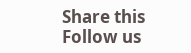Share this
Follow us